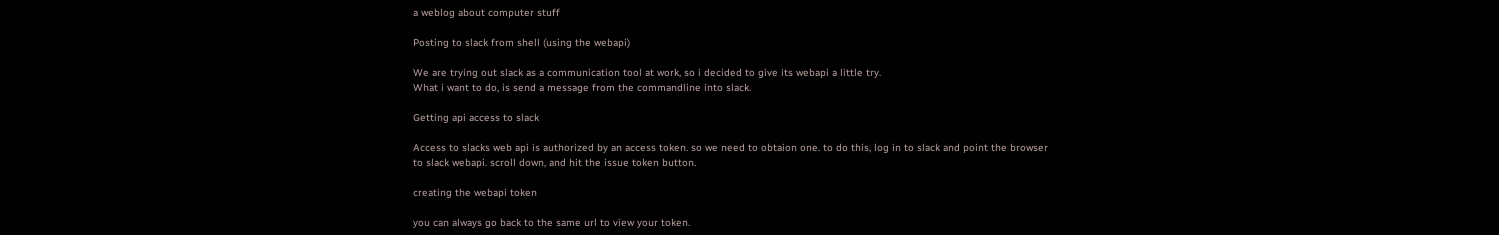a weblog about computer stuff

Posting to slack from shell (using the webapi)

We are trying out slack as a communication tool at work, so i decided to give its webapi a little try.
What i want to do, is send a message from the commandline into slack.

Getting api access to slack

Access to slacks web api is authorized by an access token. so we need to obtaion one. to do this, log in to slack and point the browser to slack webapi. scroll down, and hit the issue token button.

creating the webapi token

you can always go back to the same url to view your token.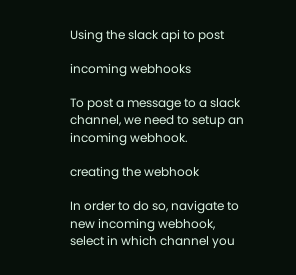Using the slack api to post

incoming webhooks

To post a message to a slack channel, we need to setup an incoming webhook.

creating the webhook

In order to do so, navigate to new incoming webhook, select in which channel you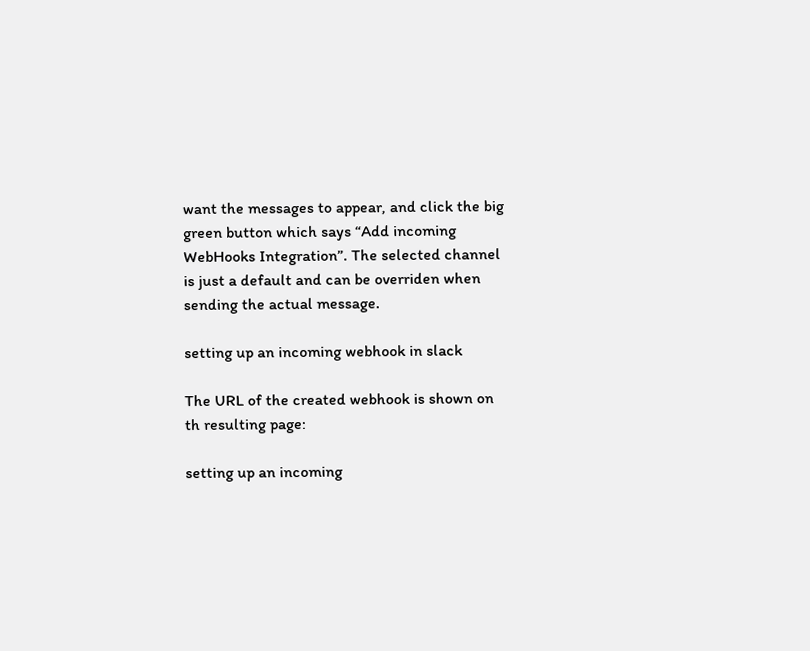want the messages to appear, and click the big green button which says “Add incoming WebHooks Integration”. The selected channel is just a default and can be overriden when sending the actual message.

setting up an incoming webhook in slack

The URL of the created webhook is shown on th resulting page:

setting up an incoming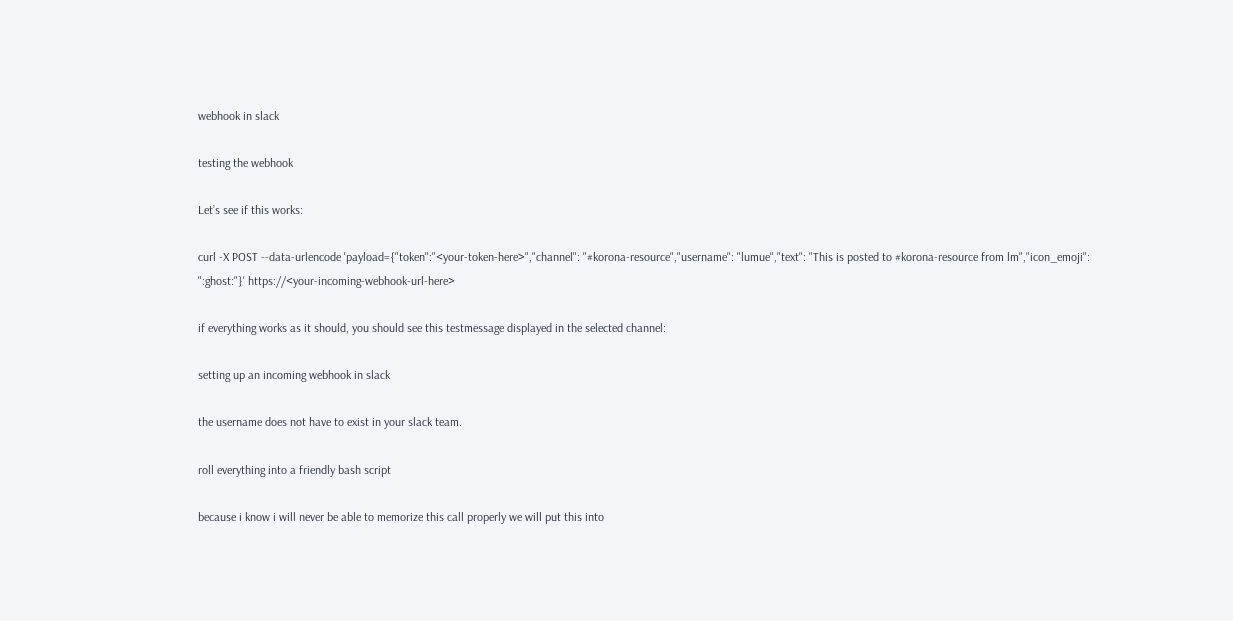webhook in slack

testing the webhook

Let’s see if this works:

curl -X POST --data-urlencode 'payload={"token":"<your-token-here>","channel": "#korona-resource","username": "lumue","text": "This is posted to #korona-resource from lm","icon_emoji": ":ghost:"}' https://<your-incoming-webhook-url-here>

if everything works as it should, you should see this testmessage displayed in the selected channel:

setting up an incoming webhook in slack

the username does not have to exist in your slack team.

roll everything into a friendly bash script

because i know i will never be able to memorize this call properly we will put this into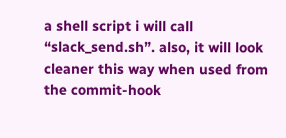a shell script i will call “slack_send.sh”. also, it will look cleaner this way when used from the commit-hook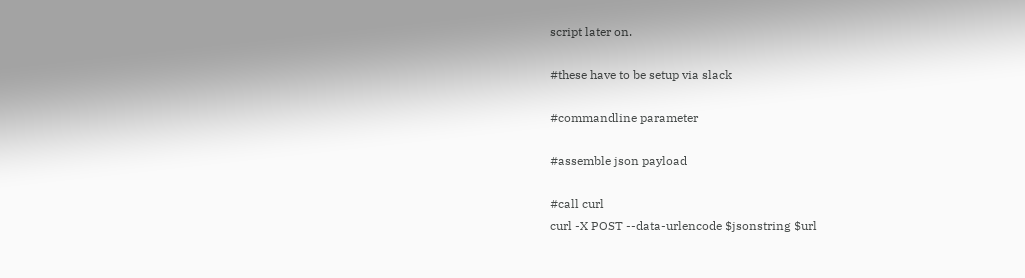script later on.

#these have to be setup via slack

#commandline parameter

#assemble json payload

#call curl
curl -X POST --data-urlencode $jsonstring $url